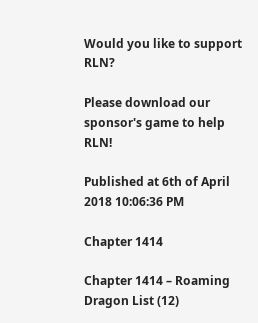Would you like to support RLN?

Please download our sponsor's game to help RLN!

Published at 6th of April 2018 10:06:36 PM

Chapter 1414

Chapter 1414 – Roaming Dragon List (12)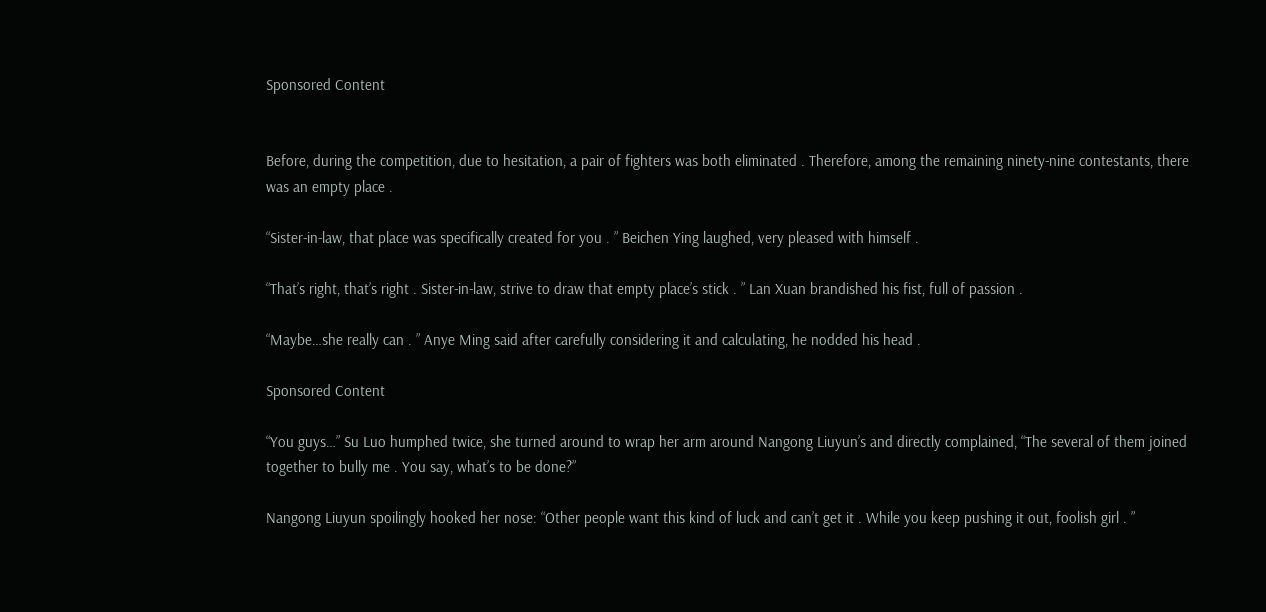Sponsored Content


Before, during the competition, due to hesitation, a pair of fighters was both eliminated . Therefore, among the remaining ninety-nine contestants, there was an empty place .

“Sister-in-law, that place was specifically created for you . ” Beichen Ying laughed, very pleased with himself .

“That’s right, that’s right . Sister-in-law, strive to draw that empty place’s stick . ” Lan Xuan brandished his fist, full of passion .

“Maybe…she really can . ” Anye Ming said after carefully considering it and calculating, he nodded his head .

Sponsored Content

“You guys…” Su Luo humphed twice, she turned around to wrap her arm around Nangong Liuyun’s and directly complained, “The several of them joined together to bully me . You say, what’s to be done?”

Nangong Liuyun spoilingly hooked her nose: “Other people want this kind of luck and can’t get it . While you keep pushing it out, foolish girl . ”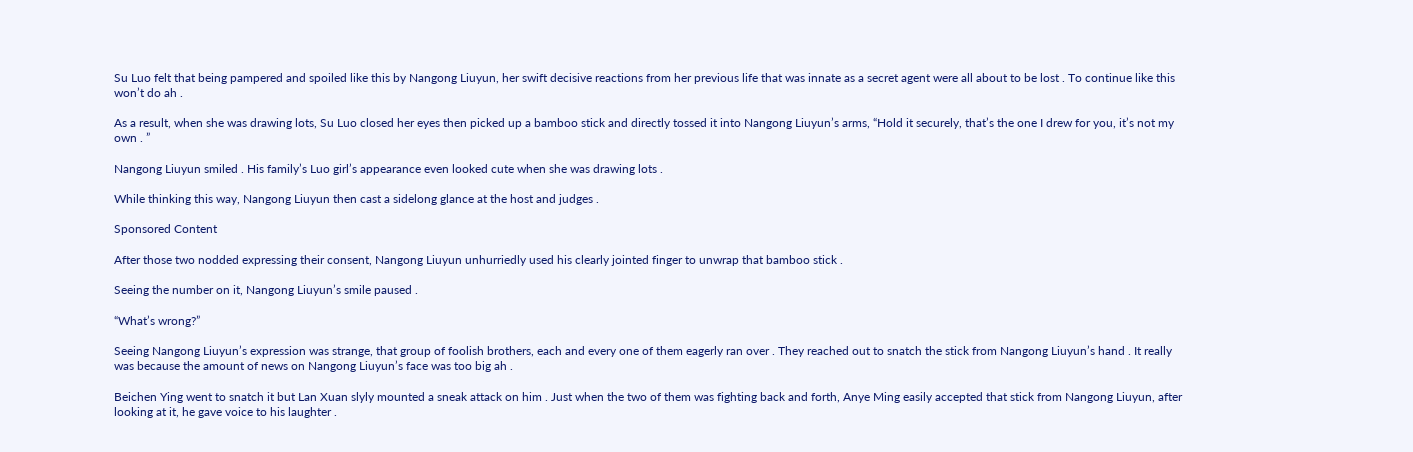Su Luo felt that being pampered and spoiled like this by Nangong Liuyun, her swift decisive reactions from her previous life that was innate as a secret agent were all about to be lost . To continue like this won’t do ah .

As a result, when she was drawing lots, Su Luo closed her eyes then picked up a bamboo stick and directly tossed it into Nangong Liuyun’s arms, “Hold it securely, that’s the one I drew for you, it’s not my own . ”

Nangong Liuyun smiled . His family’s Luo girl’s appearance even looked cute when she was drawing lots .

While thinking this way, Nangong Liuyun then cast a sidelong glance at the host and judges .

Sponsored Content

After those two nodded expressing their consent, Nangong Liuyun unhurriedly used his clearly jointed finger to unwrap that bamboo stick .

Seeing the number on it, Nangong Liuyun’s smile paused .

“What’s wrong?”

Seeing Nangong Liuyun’s expression was strange, that group of foolish brothers, each and every one of them eagerly ran over . They reached out to snatch the stick from Nangong Liuyun’s hand . It really was because the amount of news on Nangong Liuyun’s face was too big ah .

Beichen Ying went to snatch it but Lan Xuan slyly mounted a sneak attack on him . Just when the two of them was fighting back and forth, Anye Ming easily accepted that stick from Nangong Liuyun, after looking at it, he gave voice to his laughter .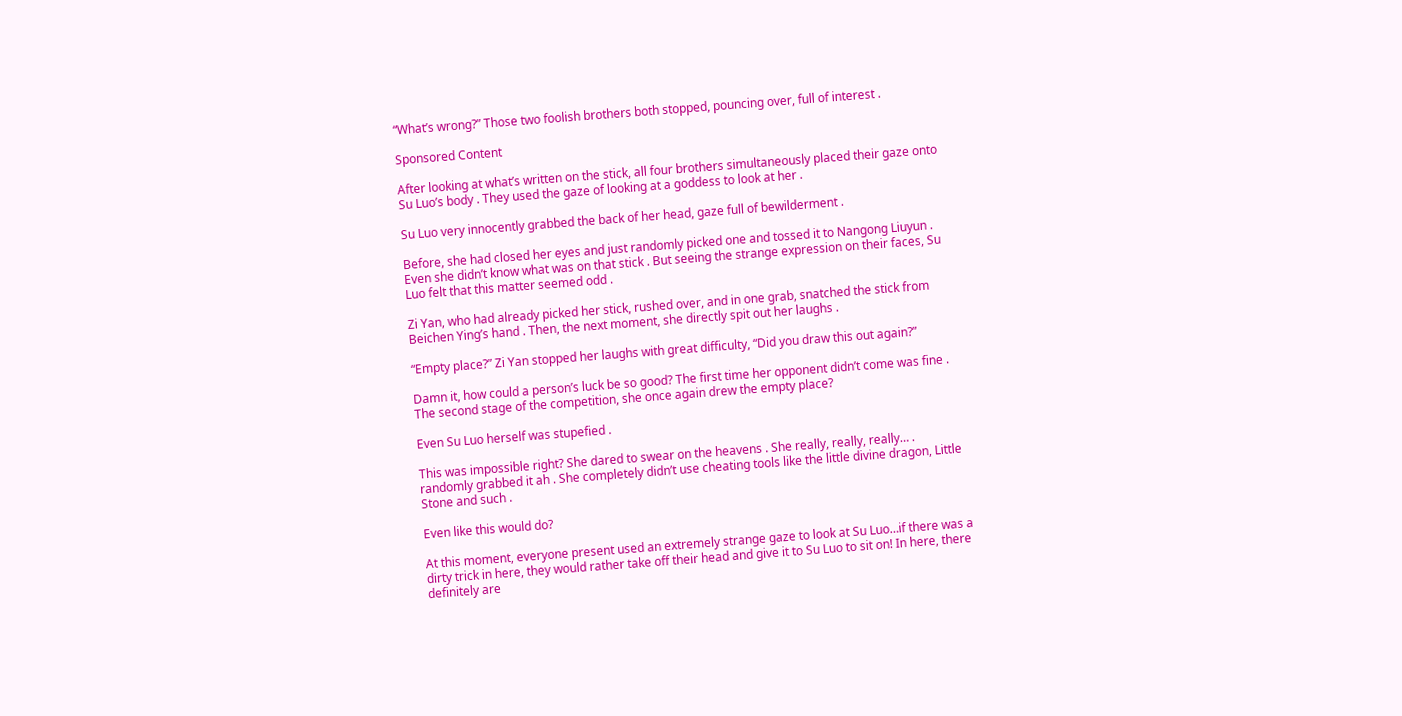“What’s wrong?” Those two foolish brothers both stopped, pouncing over, full of interest .

Sponsored Content

After looking at what’s written on the stick, all four brothers simultaneously placed their gaze onto Su Luo’s body . They used the gaze of looking at a goddess to look at her .

Su Luo very innocently grabbed the back of her head, gaze full of bewilderment .

Before, she had closed her eyes and just randomly picked one and tossed it to Nangong Liuyun . Even she didn’t know what was on that stick . But seeing the strange expression on their faces, Su Luo felt that this matter seemed odd .

Zi Yan, who had already picked her stick, rushed over, and in one grab, snatched the stick from Beichen Ying’s hand . Then, the next moment, she directly spit out her laughs .

“Empty place?” Zi Yan stopped her laughs with great difficulty, “Did you draw this out again?”

Damn it, how could a person’s luck be so good? The first time her opponent didn’t come was fine . The second stage of the competition, she once again drew the empty place?

Even Su Luo herself was stupefied .

This was impossible right? She dared to swear on the heavens . She really, really, really… . randomly grabbed it ah . She completely didn’t use cheating tools like the little divine dragon, Little Stone and such .

Even like this would do?

At this moment, everyone present used an extremely strange gaze to look at Su Luo…if there was a dirty trick in here, they would rather take off their head and give it to Su Luo to sit on! In here, there definitely are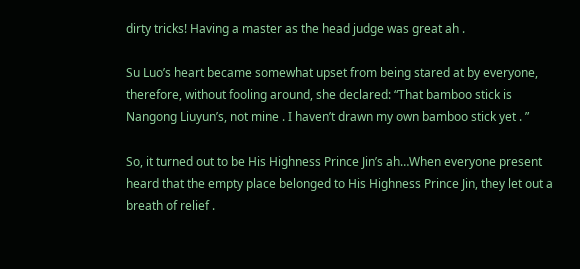dirty tricks! Having a master as the head judge was great ah .

Su Luo’s heart became somewhat upset from being stared at by everyone, therefore, without fooling around, she declared: “That bamboo stick is Nangong Liuyun’s, not mine . I haven’t drawn my own bamboo stick yet . ”

So, it turned out to be His Highness Prince Jin’s ah…When everyone present heard that the empty place belonged to His Highness Prince Jin, they let out a breath of relief .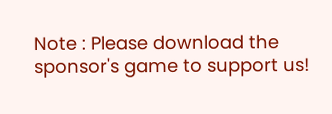Note : Please download the sponsor's game to support us!